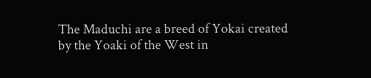The Maduchi are a breed of Yokai created by the Yoaki of the West in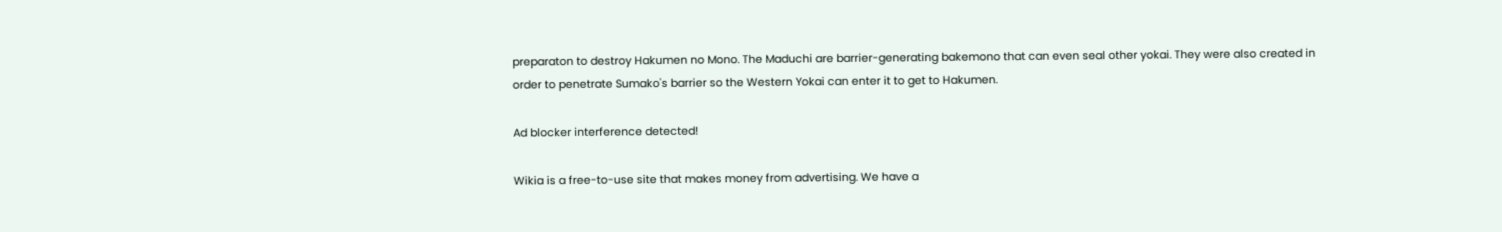preparaton to destroy Hakumen no Mono. The Maduchi are barrier-generating bakemono that can even seal other yokai. They were also created in order to penetrate Sumako's barrier so the Western Yokai can enter it to get to Hakumen.

Ad blocker interference detected!

Wikia is a free-to-use site that makes money from advertising. We have a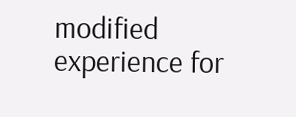modified experience for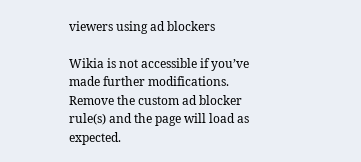viewers using ad blockers

Wikia is not accessible if you’ve made further modifications. Remove the custom ad blocker rule(s) and the page will load as expected.